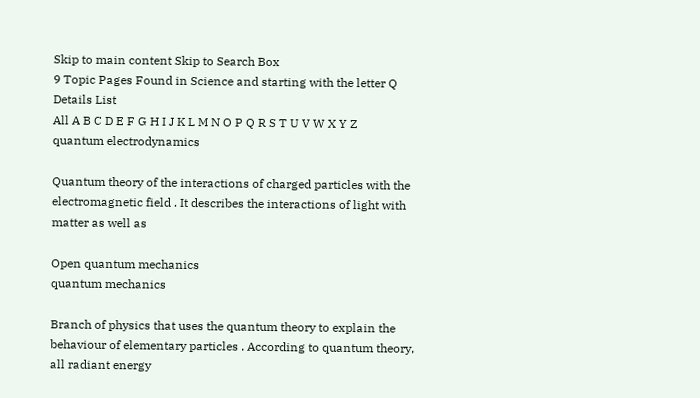Skip to main content Skip to Search Box
9 Topic Pages Found in Science and starting with the letter Q
Details List
All A B C D E F G H I J K L M N O P Q R S T U V W X Y Z
quantum electrodynamics

Quantum theory of the interactions of charged particles with the electromagnetic field . It describes the interactions of light with matter as well as

Open quantum mechanics
quantum mechanics

Branch of physics that uses the quantum theory to explain the behaviour of elementary particles . According to quantum theory, all radiant energy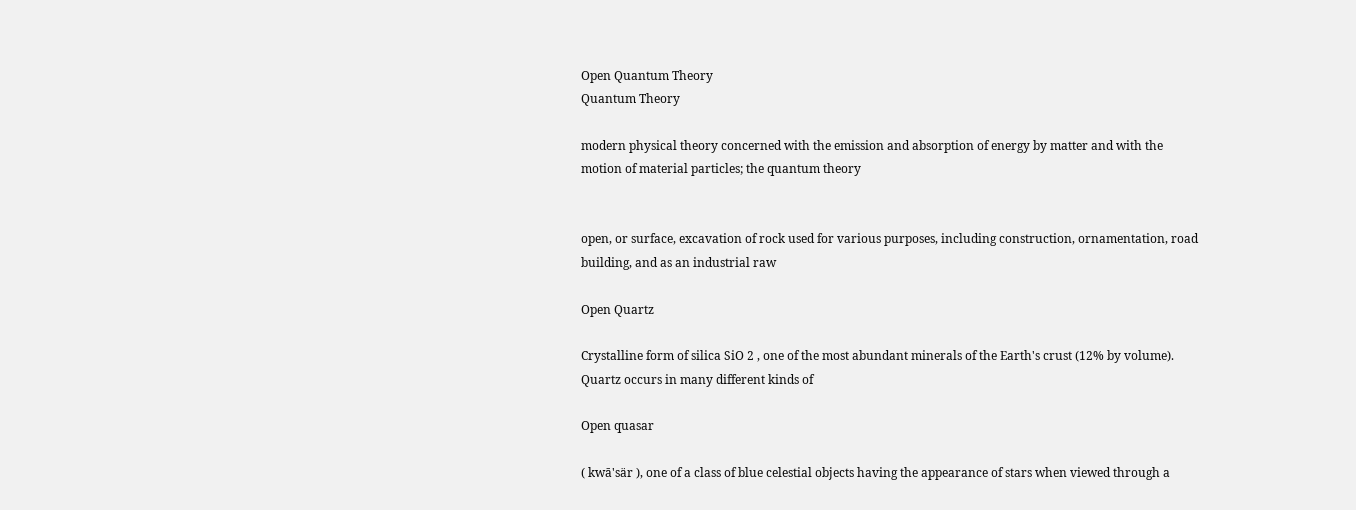Open Quantum Theory
Quantum Theory

modern physical theory concerned with the emission and absorption of energy by matter and with the motion of material particles; the quantum theory


open, or surface, excavation of rock used for various purposes, including construction, ornamentation, road building, and as an industrial raw

Open Quartz

Crystalline form of silica SiO 2 , one of the most abundant minerals of the Earth's crust (12% by volume). Quartz occurs in many different kinds of

Open quasar

( kwā'sär ), one of a class of blue celestial objects having the appearance of stars when viewed through a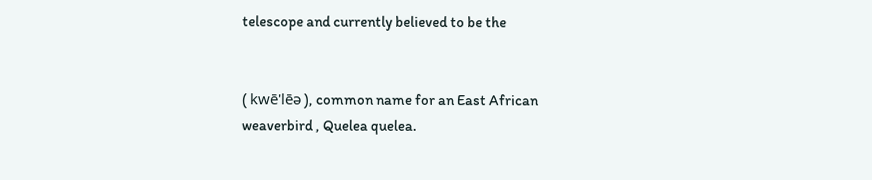telescope and currently believed to be the


( kwē'lēə ), common name for an East African weaverbird , Quelea quelea.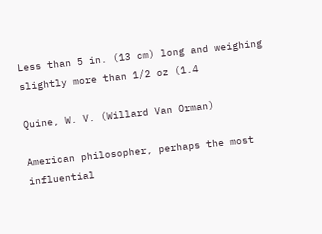Less than 5 in. (13 cm) long and weighing slightly more than 1/2 oz (1.4

Quine, W. V. (Willard Van Orman)

American philosopher, perhaps the most influential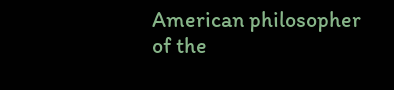American philosopher of the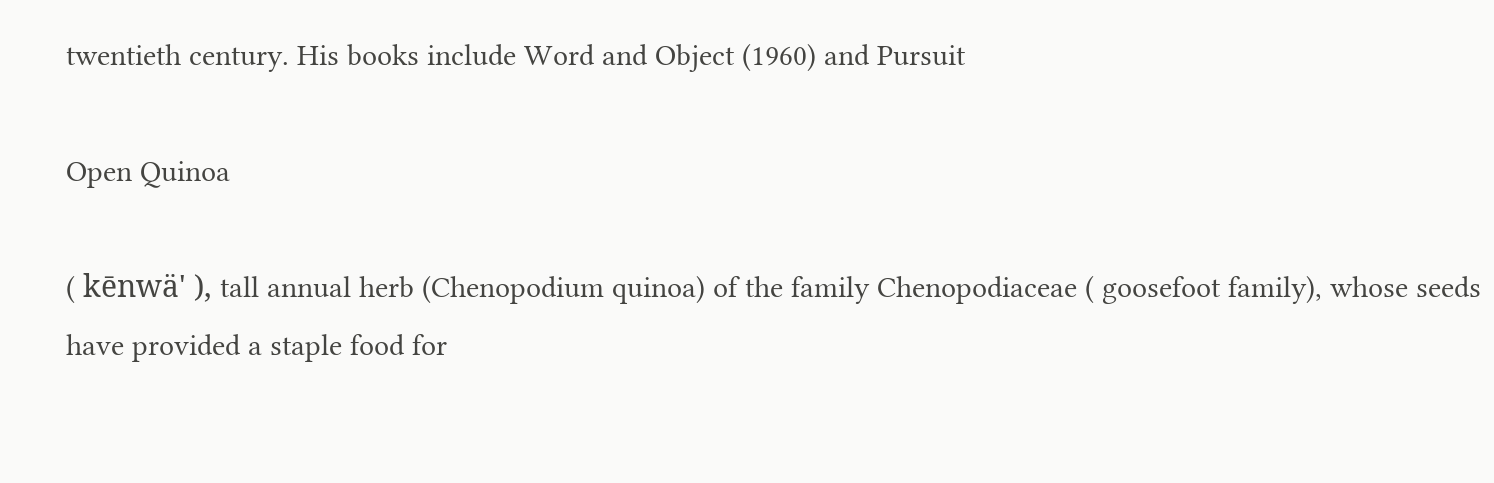twentieth century. His books include Word and Object (1960) and Pursuit

Open Quinoa

( kēnwä' ), tall annual herb (Chenopodium quinoa) of the family Chenopodiaceae ( goosefoot family), whose seeds have provided a staple food for